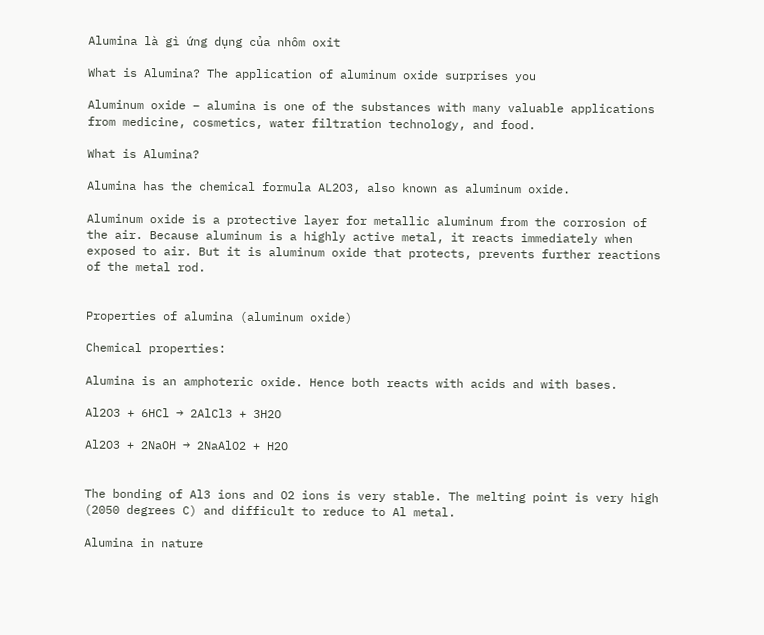Alumina là gì ứng dụng của nhôm oxit

What is Alumina? The application of aluminum oxide surprises you

Aluminum oxide – alumina is one of the substances with many valuable applications from medicine, cosmetics, water filtration technology, and food.

What is Alumina?

Alumina has the chemical formula AL2O3, also known as aluminum oxide.

Aluminum oxide is a protective layer for metallic aluminum from the corrosion of the air. Because aluminum is a highly active metal, it reacts immediately when exposed to air. But it is aluminum oxide that protects, prevents further reactions of the metal rod.


Properties of alumina (aluminum oxide)

Chemical properties:

Alumina is an amphoteric oxide. Hence both reacts with acids and with bases.

Al2O3 + 6HCl → 2AlCl3 + 3H2O

Al2O3 + 2NaOH → 2NaAlO2 + H2O


The bonding of Al3 ions and O2 ions is very stable. The melting point is very high (2050 degrees C) and difficult to reduce to Al metal.

Alumina in nature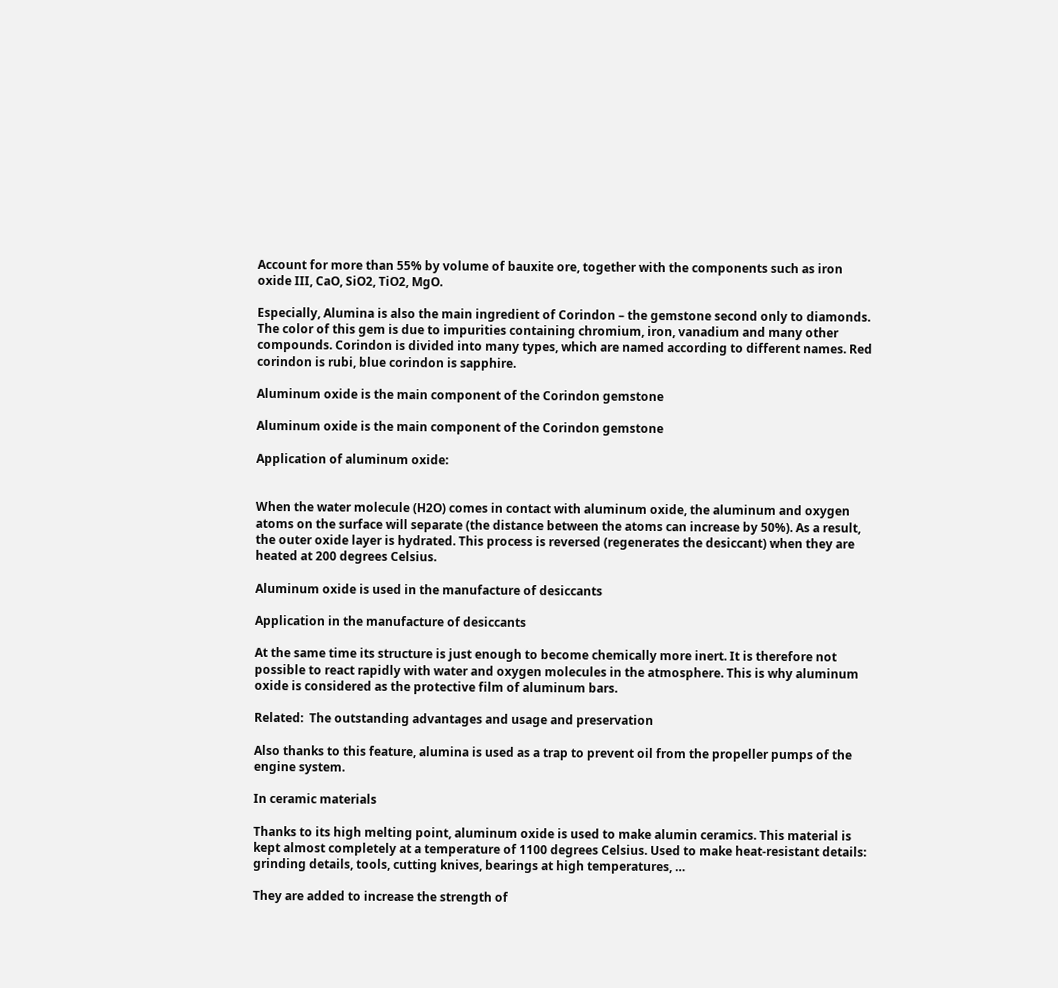Account for more than 55% by volume of bauxite ore, together with the components such as iron oxide III, CaO, SiO2, TiO2, MgO.

Especially, Alumina is also the main ingredient of Corindon – the gemstone second only to diamonds. The color of this gem is due to impurities containing chromium, iron, vanadium and many other compounds. Corindon is divided into many types, which are named according to different names. Red corindon is rubi, blue corindon is sapphire.

Aluminum oxide is the main component of the Corindon gemstone

Aluminum oxide is the main component of the Corindon gemstone

Application of aluminum oxide:


When the water molecule (H2O) comes in contact with aluminum oxide, the aluminum and oxygen atoms on the surface will separate (the distance between the atoms can increase by 50%). As a result, the outer oxide layer is hydrated. This process is reversed (regenerates the desiccant) when they are heated at 200 degrees Celsius.

Aluminum oxide is used in the manufacture of desiccants

Application in the manufacture of desiccants

At the same time its structure is just enough to become chemically more inert. It is therefore not possible to react rapidly with water and oxygen molecules in the atmosphere. This is why aluminum oxide is considered as the protective film of aluminum bars.

Related:  The outstanding advantages and usage and preservation

Also thanks to this feature, alumina is used as a trap to prevent oil from the propeller pumps of the engine system.

In ceramic materials

Thanks to its high melting point, aluminum oxide is used to make alumin ceramics. This material is kept almost completely at a temperature of 1100 degrees Celsius. Used to make heat-resistant details: grinding details, tools, cutting knives, bearings at high temperatures, …

They are added to increase the strength of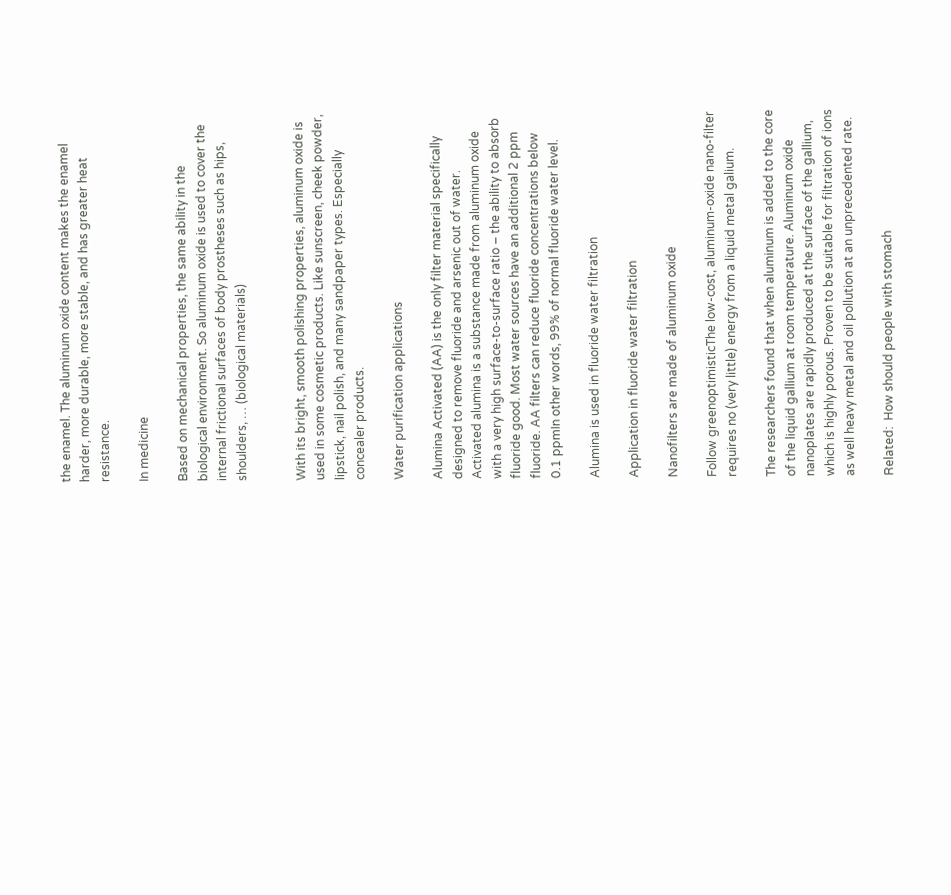the enamel. The aluminum oxide content makes the enamel harder, more durable, more stable, and has greater heat resistance.

In medicine

Based on mechanical properties, the same ability in the biological environment. So aluminum oxide is used to cover the internal frictional surfaces of body prostheses such as hips, shoulders, … (biological materials)


With its bright, smooth polishing properties, aluminum oxide is used in some cosmetic products. Like sunscreen, cheek powder, lipstick, nail polish, and many sandpaper types. Especially concealer products.

Water purification applications

Alumina Activated (AA) is the only filter material specifically designed to remove fluoride and arsenic out of water. Activated alumina is a substance made from aluminum oxide with a very high surface-to-surface ratio – the ability to absorb fluoride good. Most water sources have an additional 2 ppm fluoride. AA filters can reduce fluoride concentrations below 0.1 ppmIn other words, 99% of normal fluoride water level.

Alumina is used in fluoride water filtration

Application in fluoride water filtration

Nanofilters are made of aluminum oxide

Follow greenoptimisticThe low-cost, aluminum-oxide nano-filter requires no (very little) energy from a liquid metal galium.

The researchers found that when aluminum is added to the core of the liquid gallium at room temperature. Aluminum oxide nanoplates are rapidly produced at the surface of the gallium, which is highly porous. Proven to be suitable for filtration of ions as well heavy metal and oil pollution at an unprecedented rate.

Related:  How should people with stomach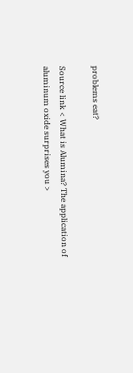problems eat?

Source link < What is Alumina? The application of aluminum oxide surprises you >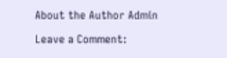About the Author Admin

Leave a Comment: